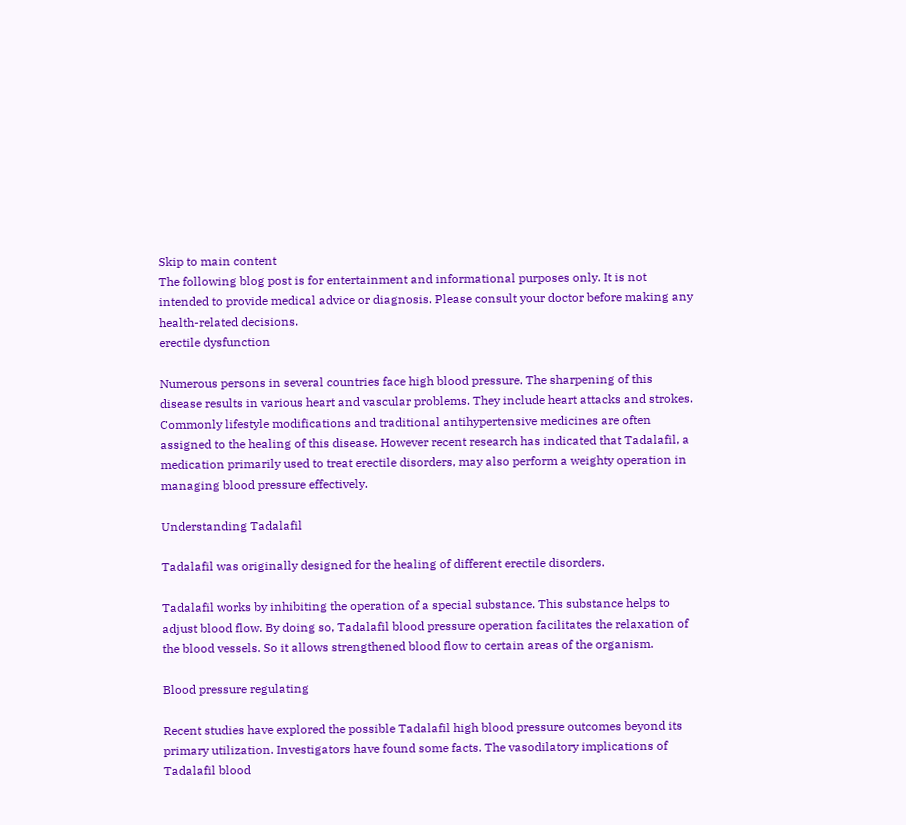Skip to main content
The following blog post is for entertainment and informational purposes only. It is not intended to provide medical advice or diagnosis. Please consult your doctor before making any health-related decisions.
erectile dysfunction

Numerous persons in several countries face high blood pressure. The sharpening of this disease results in various heart and vascular problems. They include heart attacks and strokes. Commonly lifestyle modifications and traditional antihypertensive medicines are often assigned to the healing of this disease. However recent research has indicated that Tadalafil, a medication primarily used to treat erectile disorders, may also perform a weighty operation in managing blood pressure effectively.

Understanding Tadalafil

Tadalafil was originally designed for the healing of different erectile disorders.

Tadalafil works by inhibiting the operation of a special substance. This substance helps to adjust blood flow. By doing so, Tadalafil blood pressure operation facilitates the relaxation of the blood vessels. So it allows strengthened blood flow to certain areas of the organism.

Blood pressure regulating

Recent studies have explored the possible Tadalafil high blood pressure outcomes beyond its primary utilization. Investigators have found some facts. The vasodilatory implications of Tadalafil blood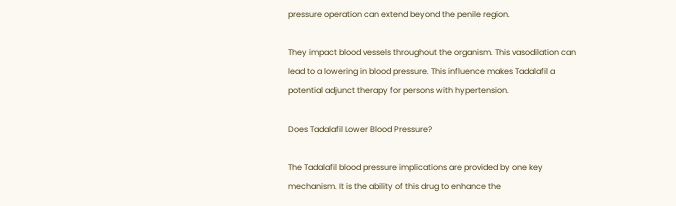pressure operation can extend beyond the penile region.

They impact blood vessels throughout the organism. This vasodilation can lead to a lowering in blood pressure. This influence makes Tadalafil a potential adjunct therapy for persons with hypertension.

Does Tadalafil Lower Blood Pressure?

The Tadalafil blood pressure implications are provided by one key mechanism. It is the ability of this drug to enhance the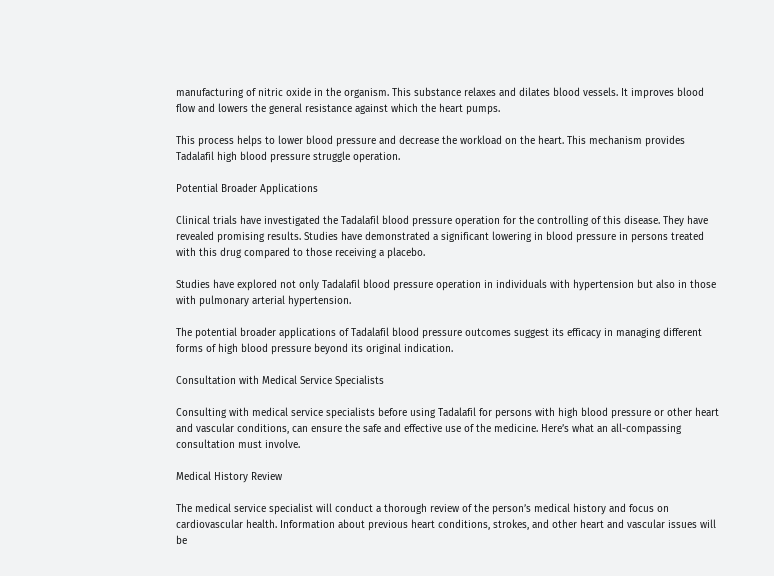manufacturing of nitric oxide in the organism. This substance relaxes and dilates blood vessels. It improves blood flow and lowers the general resistance against which the heart pumps.

This process helps to lower blood pressure and decrease the workload on the heart. This mechanism provides Tadalafil high blood pressure struggle operation.

Potential Broader Applications

Clinical trials have investigated the Tadalafil blood pressure operation for the controlling of this disease. They have revealed promising results. Studies have demonstrated a significant lowering in blood pressure in persons treated with this drug compared to those receiving a placebo.

Studies have explored not only Tadalafil blood pressure operation in individuals with hypertension but also in those with pulmonary arterial hypertension.

The potential broader applications of Tadalafil blood pressure outcomes suggest its efficacy in managing different forms of high blood pressure beyond its original indication.

Consultation with Medical Service Specialists

Consulting with medical service specialists before using Tadalafil for persons with high blood pressure or other heart and vascular conditions, can ensure the safe and effective use of the medicine. Here’s what an all-compassing consultation must involve.

Medical History Review

The medical service specialist will conduct a thorough review of the person’s medical history and focus on cardiovascular health. Information about previous heart conditions, strokes, and other heart and vascular issues will be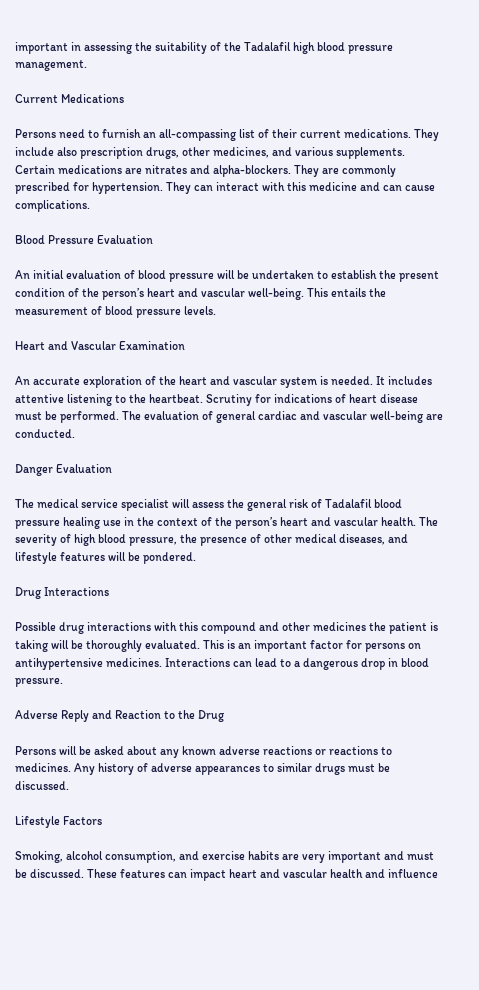important in assessing the suitability of the Tadalafil high blood pressure management.

Current Medications

Persons need to furnish an all-compassing list of their current medications. They include also prescription drugs, other medicines, and various supplements. Certain medications are nitrates and alpha-blockers. They are commonly prescribed for hypertension. They can interact with this medicine and can cause complications.

Blood Pressure Evaluation

An initial evaluation of blood pressure will be undertaken to establish the present condition of the person’s heart and vascular well-being. This entails the measurement of blood pressure levels.

Heart and Vascular Examination

An accurate exploration of the heart and vascular system is needed. It includes attentive listening to the heartbeat. Scrutiny for indications of heart disease must be performed. The evaluation of general cardiac and vascular well-being are conducted.

Danger Evaluation

The medical service specialist will assess the general risk of Tadalafil blood pressure healing use in the context of the person’s heart and vascular health. The severity of high blood pressure, the presence of other medical diseases, and lifestyle features will be pondered.

Drug Interactions

Possible drug interactions with this compound and other medicines the patient is taking will be thoroughly evaluated. This is an important factor for persons on antihypertensive medicines. Interactions can lead to a dangerous drop in blood pressure.

Adverse Reply and Reaction to the Drug

Persons will be asked about any known adverse reactions or reactions to medicines. Any history of adverse appearances to similar drugs must be discussed.

Lifestyle Factors

Smoking, alcohol consumption, and exercise habits are very important and must be discussed. These features can impact heart and vascular health and influence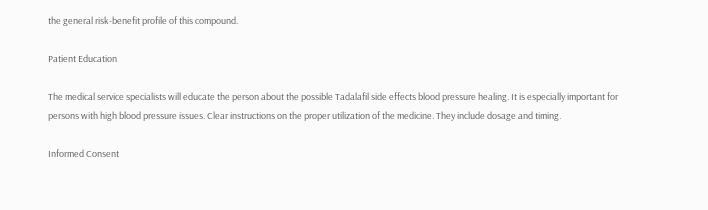the general risk-benefit profile of this compound.

Patient Education

The medical service specialists will educate the person about the possible Tadalafil side effects blood pressure healing. It is especially important for persons with high blood pressure issues. Clear instructions on the proper utilization of the medicine. They include dosage and timing.

Informed Consent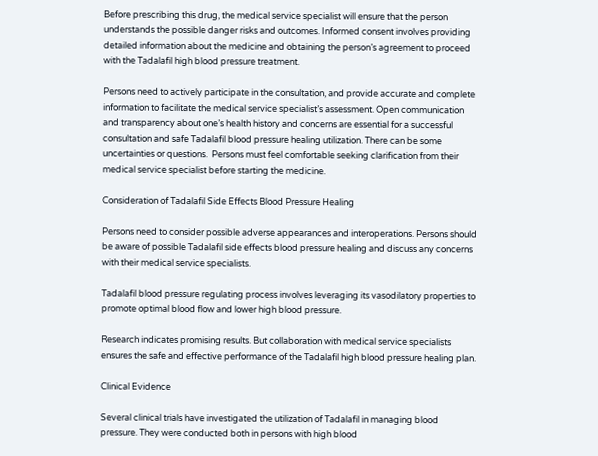Before prescribing this drug, the medical service specialist will ensure that the person understands the possible danger risks and outcomes. Informed consent involves providing detailed information about the medicine and obtaining the person’s agreement to proceed with the Tadalafil high blood pressure treatment.

Persons need to actively participate in the consultation, and provide accurate and complete information to facilitate the medical service specialist’s assessment. Open communication and transparency about one’s health history and concerns are essential for a successful consultation and safe Tadalafil blood pressure healing utilization. There can be some uncertainties or questions.  Persons must feel comfortable seeking clarification from their medical service specialist before starting the medicine.

Consideration of Tadalafil Side Effects Blood Pressure Healing

Persons need to consider possible adverse appearances and interoperations. Persons should be aware of possible Tadalafil side effects blood pressure healing and discuss any concerns with their medical service specialists.

Tadalafil blood pressure regulating process involves leveraging its vasodilatory properties to promote optimal blood flow and lower high blood pressure.

Research indicates promising results. But collaboration with medical service specialists ensures the safe and effective performance of the Tadalafil high blood pressure healing plan.

Clinical Evidence

Several clinical trials have investigated the utilization of Tadalafil in managing blood pressure. They were conducted both in persons with high blood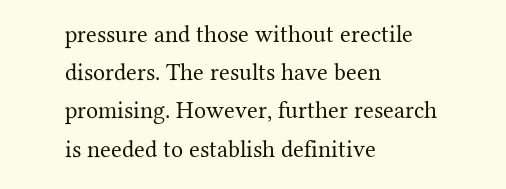pressure and those without erectile disorders. The results have been promising. However, further research is needed to establish definitive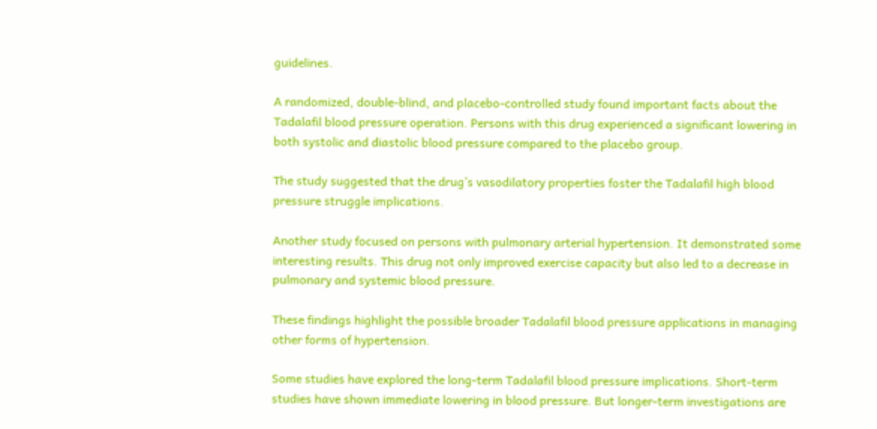guidelines.

A randomized, double-blind, and placebo-controlled study found important facts about the Tadalafil blood pressure operation. Persons with this drug experienced a significant lowering in both systolic and diastolic blood pressure compared to the placebo group.

The study suggested that the drug’s vasodilatory properties foster the Tadalafil high blood pressure struggle implications.

Another study focused on persons with pulmonary arterial hypertension. It demonstrated some interesting results. This drug not only improved exercise capacity but also led to a decrease in pulmonary and systemic blood pressure.

These findings highlight the possible broader Tadalafil blood pressure applications in managing other forms of hypertension.

Some studies have explored the long-term Tadalafil blood pressure implications. Short-term studies have shown immediate lowering in blood pressure. But longer-term investigations are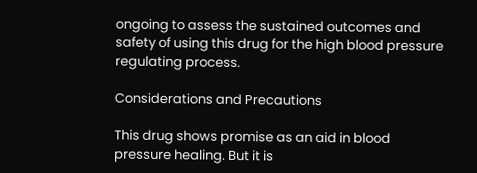ongoing to assess the sustained outcomes and safety of using this drug for the high blood pressure regulating process.

Considerations and Precautions

This drug shows promise as an aid in blood pressure healing. But it is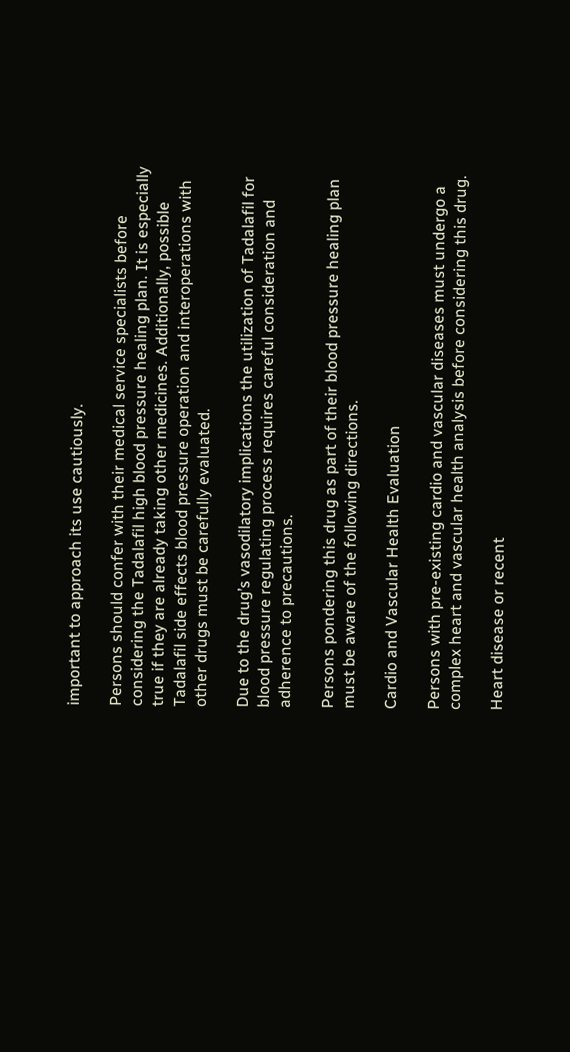important to approach its use cautiously.

Persons should confer with their medical service specialists before considering the Tadalafil high blood pressure healing plan. It is especially true if they are already taking other medicines. Additionally, possible Tadalafil side effects blood pressure operation and interoperations with other drugs must be carefully evaluated.

Due to the drug’s vasodilatory implications the utilization of Tadalafil for blood pressure regulating process requires careful consideration and adherence to precautions.

Persons pondering this drug as part of their blood pressure healing plan must be aware of the following directions.

Cardio and Vascular Health Evaluation

Persons with pre-existing cardio and vascular diseases must undergo a complex heart and vascular health analysis before considering this drug.

Heart disease or recent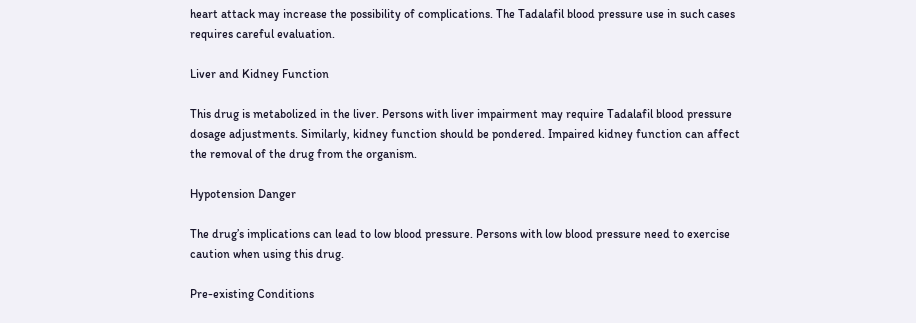heart attack may increase the possibility of complications. The Tadalafil blood pressure use in such cases requires careful evaluation.

Liver and Kidney Function

This drug is metabolized in the liver. Persons with liver impairment may require Tadalafil blood pressure dosage adjustments. Similarly, kidney function should be pondered. Impaired kidney function can affect the removal of the drug from the organism.

Hypotension Danger

The drug’s implications can lead to low blood pressure. Persons with low blood pressure need to exercise caution when using this drug.

Pre-existing Conditions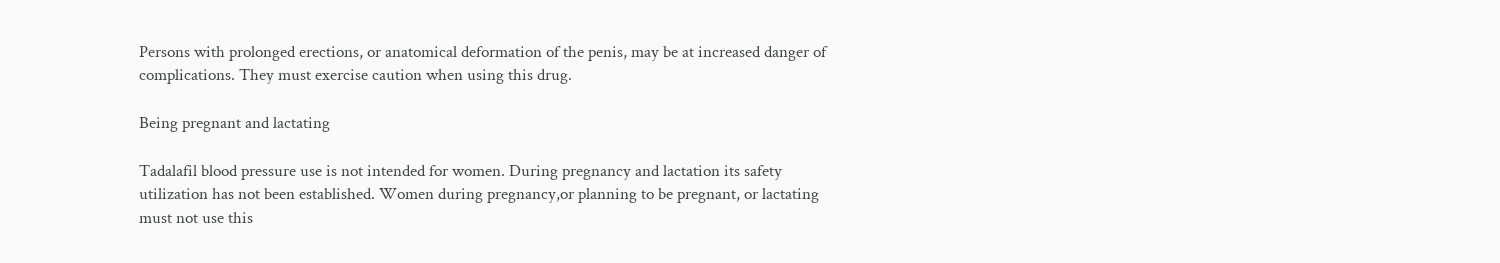Persons with prolonged erections, or anatomical deformation of the penis, may be at increased danger of complications. They must exercise caution when using this drug.

Being pregnant and lactating

Tadalafil blood pressure use is not intended for women. During pregnancy and lactation its safety utilization has not been established. Women during pregnancy,or planning to be pregnant, or lactating must not use this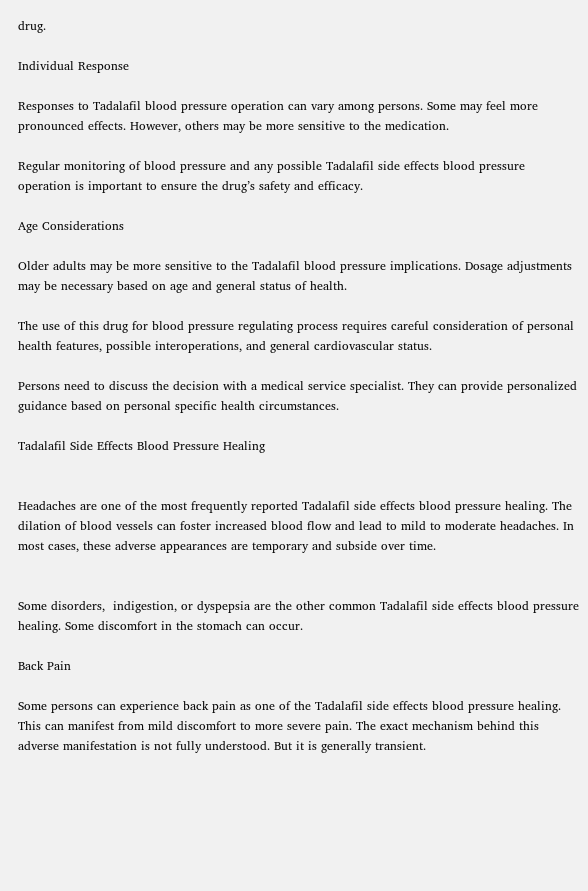drug.

Individual Response

Responses to Tadalafil blood pressure operation can vary among persons. Some may feel more pronounced effects. However, others may be more sensitive to the medication.

Regular monitoring of blood pressure and any possible Tadalafil side effects blood pressure operation is important to ensure the drug’s safety and efficacy.

Age Considerations

Older adults may be more sensitive to the Tadalafil blood pressure implications. Dosage adjustments may be necessary based on age and general status of health.

The use of this drug for blood pressure regulating process requires careful consideration of personal health features, possible interoperations, and general cardiovascular status.

Persons need to discuss the decision with a medical service specialist. They can provide personalized guidance based on personal specific health circumstances.

Tadalafil Side Effects Blood Pressure Healing


Headaches are one of the most frequently reported Tadalafil side effects blood pressure healing. The dilation of blood vessels can foster increased blood flow and lead to mild to moderate headaches. In most cases, these adverse appearances are temporary and subside over time.


Some disorders,  indigestion, or dyspepsia are the other common Tadalafil side effects blood pressure healing. Some discomfort in the stomach can occur.

Back Pain

Some persons can experience back pain as one of the Tadalafil side effects blood pressure healing. This can manifest from mild discomfort to more severe pain. The exact mechanism behind this adverse manifestation is not fully understood. But it is generally transient.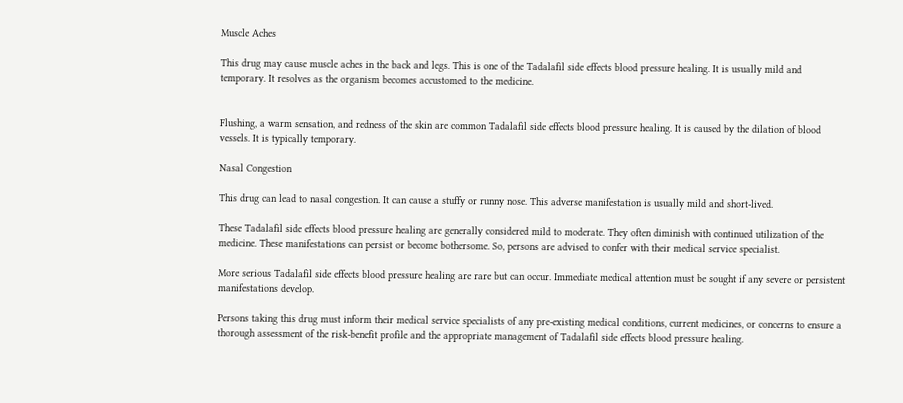Muscle Aches

This drug may cause muscle aches in the back and legs. This is one of the Tadalafil side effects blood pressure healing. It is usually mild and temporary. It resolves as the organism becomes accustomed to the medicine.


Flushing, a warm sensation, and redness of the skin are common Tadalafil side effects blood pressure healing. It is caused by the dilation of blood vessels. It is typically temporary.

Nasal Congestion

This drug can lead to nasal congestion. It can cause a stuffy or runny nose. This adverse manifestation is usually mild and short-lived.

These Tadalafil side effects blood pressure healing are generally considered mild to moderate. They often diminish with continued utilization of the medicine. These manifestations can persist or become bothersome. So, persons are advised to confer with their medical service specialist.

More serious Tadalafil side effects blood pressure healing are rare but can occur. Immediate medical attention must be sought if any severe or persistent manifestations develop.

Persons taking this drug must inform their medical service specialists of any pre-existing medical conditions, current medicines, or concerns to ensure a thorough assessment of the risk-benefit profile and the appropriate management of Tadalafil side effects blood pressure healing.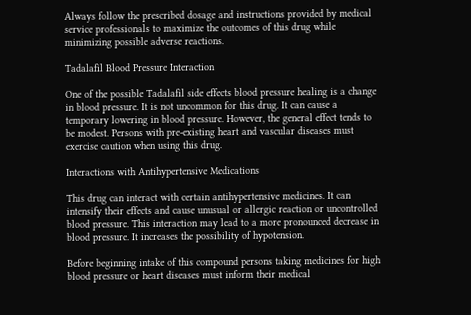Always follow the prescribed dosage and instructions provided by medical service professionals to maximize the outcomes of this drug while minimizing possible adverse reactions.

Tadalafil Blood Pressure Interaction

One of the possible Tadalafil side effects blood pressure healing is a change in blood pressure. It is not uncommon for this drug. It can cause a temporary lowering in blood pressure. However, the general effect tends to be modest. Persons with pre-existing heart and vascular diseases must exercise caution when using this drug.

Interactions with Antihypertensive Medications

This drug can interact with certain antihypertensive medicines. It can intensify their effects and cause unusual or allergic reaction or uncontrolled blood pressure. This interaction may lead to a more pronounced decrease in blood pressure. It increases the possibility of hypotension.

Before beginning intake of this compound persons taking medicines for high blood pressure or heart diseases must inform their medical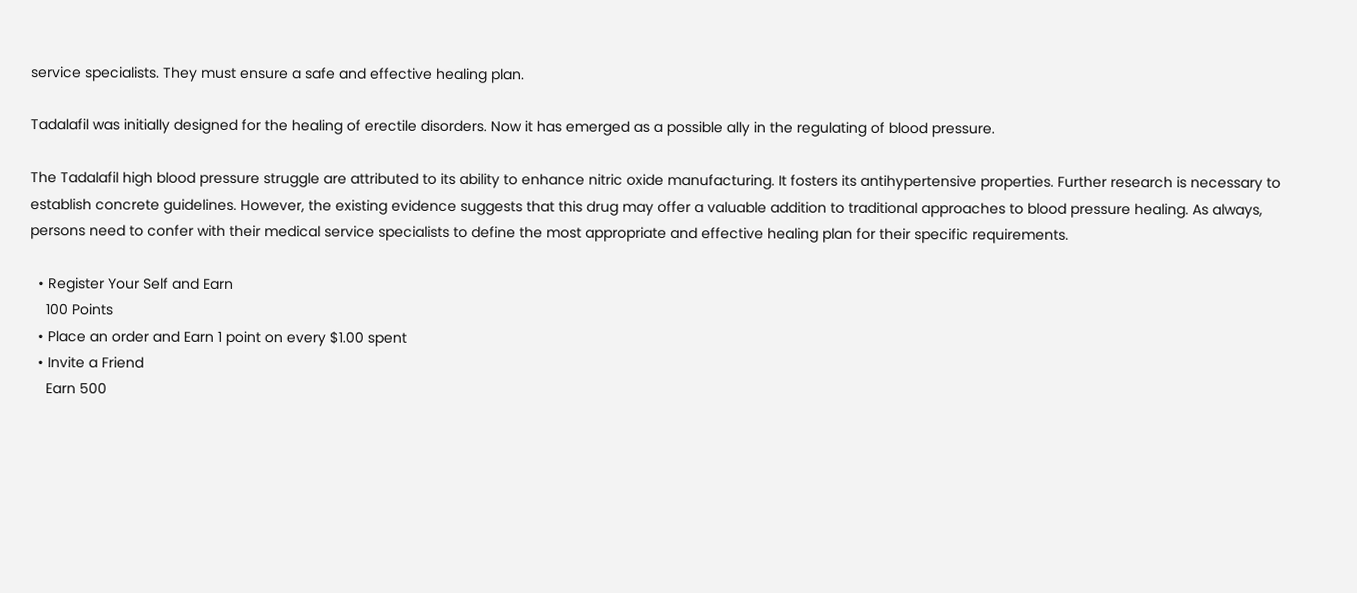service specialists. They must ensure a safe and effective healing plan.

Tadalafil was initially designed for the healing of erectile disorders. Now it has emerged as a possible ally in the regulating of blood pressure.

The Tadalafil high blood pressure struggle are attributed to its ability to enhance nitric oxide manufacturing. It fosters its antihypertensive properties. Further research is necessary to establish concrete guidelines. However, the existing evidence suggests that this drug may offer a valuable addition to traditional approaches to blood pressure healing. As always, persons need to confer with their medical service specialists to define the most appropriate and effective healing plan for their specific requirements.

  • Register Your Self and Earn
    100 Points
  • Place an order and Earn 1 point on every $1.00 spent
  • Invite a Friend
    Earn 500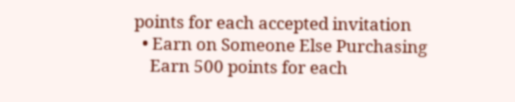points for each accepted invitation
  • Earn on Someone Else Purchasing
    Earn 500 points for each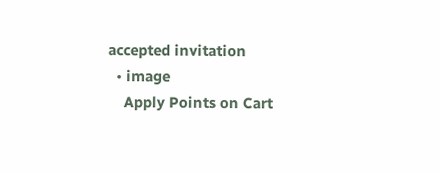accepted invitation
  • image
    Apply Points on Cart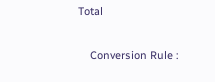Total

    Conversion Rule :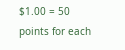$1.00 = 50 points for each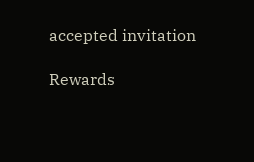accepted invitation

Rewards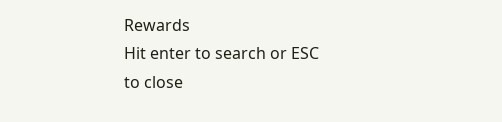Rewards
Hit enter to search or ESC to close